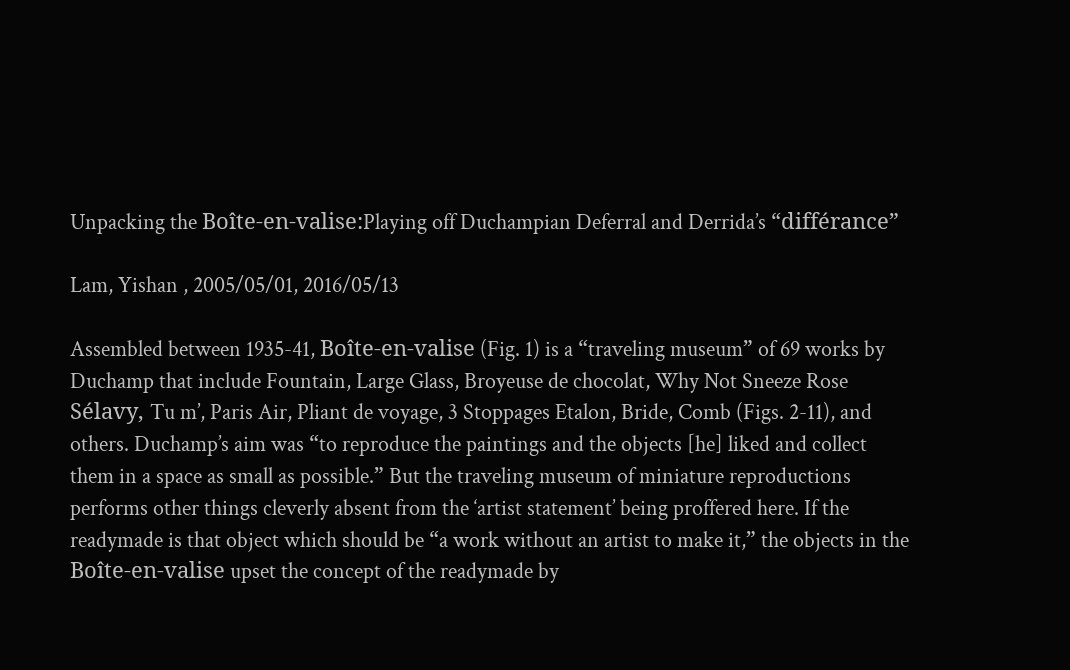Unpacking the Boîte-en-valise:Playing off Duchampian Deferral and Derrida’s “différance”

Lam, Yishan , 2005/05/01, 2016/05/13

Assembled between 1935-41, Boîte-en-valise (Fig. 1) is a “traveling museum” of 69 works by Duchamp that include Fountain, Large Glass, Broyeuse de chocolat, Why Not Sneeze Rose Sélavy, Tu m’, Paris Air, Pliant de voyage, 3 Stoppages Etalon, Bride, Comb (Figs. 2-11), and others. Duchamp’s aim was “to reproduce the paintings and the objects [he] liked and collect them in a space as small as possible.” But the traveling museum of miniature reproductions performs other things cleverly absent from the ‘artist statement’ being proffered here. If the readymade is that object which should be “a work without an artist to make it,” the objects in the Boîte-en-valise upset the concept of the readymade by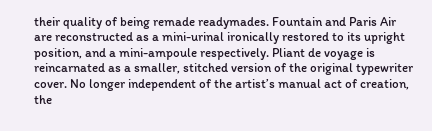their quality of being remade readymades. Fountain and Paris Air are reconstructed as a mini-urinal ironically restored to its upright position, and a mini-ampoule respectively. Pliant de voyage is reincarnated as a smaller, stitched version of the original typewriter cover. No longer independent of the artist’s manual act of creation, the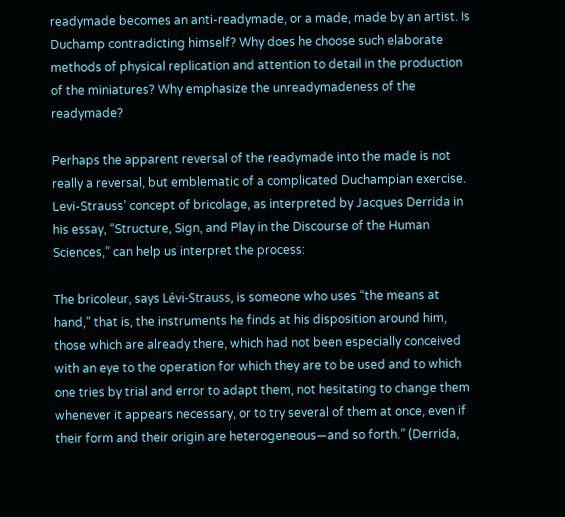readymade becomes an anti-readymade, or a made, made by an artist. Is Duchamp contradicting himself? Why does he choose such elaborate methods of physical replication and attention to detail in the production of the miniatures? Why emphasize the unreadymadeness of the readymade?

Perhaps the apparent reversal of the readymade into the made is not really a reversal, but emblematic of a complicated Duchampian exercise. Levi-Strauss’ concept of bricolage, as interpreted by Jacques Derrida in his essay, “Structure, Sign, and Play in the Discourse of the Human Sciences,” can help us interpret the process:

The bricoleur, says Lévi-Strauss, is someone who uses “the means at hand,” that is, the instruments he finds at his disposition around him, those which are already there, which had not been especially conceived with an eye to the operation for which they are to be used and to which one tries by trial and error to adapt them, not hesitating to change them whenever it appears necessary, or to try several of them at once, even if their form and their origin are heterogeneous—and so forth.” (Derrida,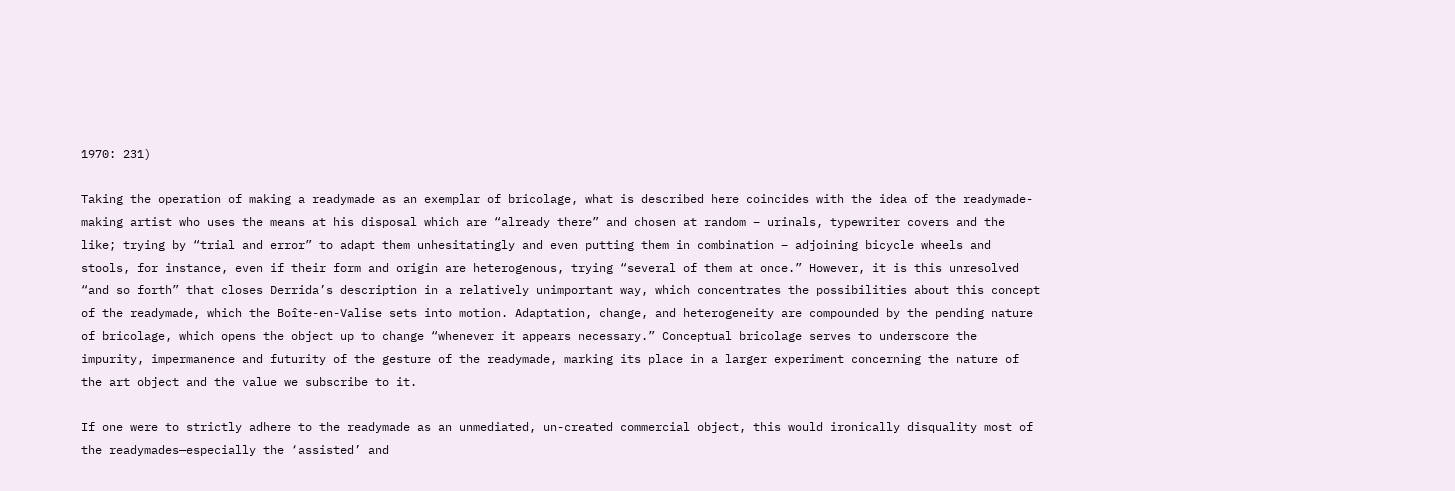1970: 231)

Taking the operation of making a readymade as an exemplar of bricolage, what is described here coincides with the idea of the readymade-making artist who uses the means at his disposal which are “already there” and chosen at random – urinals, typewriter covers and the like; trying by “trial and error” to adapt them unhesitatingly and even putting them in combination – adjoining bicycle wheels and stools, for instance, even if their form and origin are heterogenous, trying “several of them at once.” However, it is this unresolved “and so forth” that closes Derrida’s description in a relatively unimportant way, which concentrates the possibilities about this concept of the readymade, which the Boîte-en-Valise sets into motion. Adaptation, change, and heterogeneity are compounded by the pending nature of bricolage, which opens the object up to change “whenever it appears necessary.” Conceptual bricolage serves to underscore the impurity, impermanence and futurity of the gesture of the readymade, marking its place in a larger experiment concerning the nature of the art object and the value we subscribe to it.

If one were to strictly adhere to the readymade as an unmediated, un-created commercial object, this would ironically disquality most of the readymades—especially the ‘assisted’ and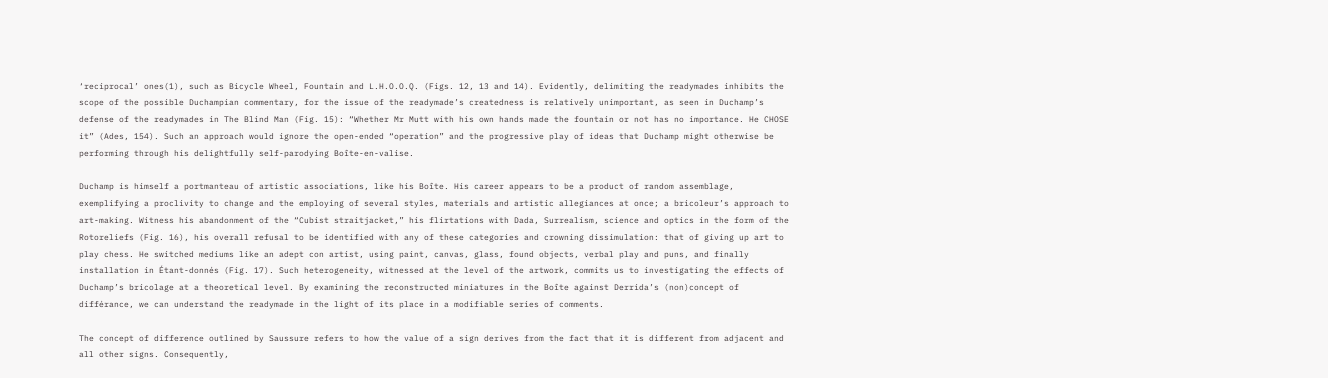‘reciprocal’ ones(1), such as Bicycle Wheel, Fountain and L.H.O.O.Q. (Figs. 12, 13 and 14). Evidently, delimiting the readymades inhibits the scope of the possible Duchampian commentary, for the issue of the readymade’s createdness is relatively unimportant, as seen in Duchamp’s defense of the readymades in The Blind Man (Fig. 15): “Whether Mr Mutt with his own hands made the fountain or not has no importance. He CHOSE it” (Ades, 154). Such an approach would ignore the open-ended “operation” and the progressive play of ideas that Duchamp might otherwise be performing through his delightfully self-parodying Boîte-en-valise.

Duchamp is himself a portmanteau of artistic associations, like his Boîte. His career appears to be a product of random assemblage, exemplifying a proclivity to change and the employing of several styles, materials and artistic allegiances at once; a bricoleur’s approach to art-making. Witness his abandonment of the “Cubist straitjacket,” his flirtations with Dada, Surrealism, science and optics in the form of the Rotoreliefs (Fig. 16), his overall refusal to be identified with any of these categories and crowning dissimulation: that of giving up art to play chess. He switched mediums like an adept con artist, using paint, canvas, glass, found objects, verbal play and puns, and finally installation in Étant-donnés (Fig. 17). Such heterogeneity, witnessed at the level of the artwork, commits us to investigating the effects of Duchamp’s bricolage at a theoretical level. By examining the reconstructed miniatures in the Boîte against Derrida’s (non)concept of différance, we can understand the readymade in the light of its place in a modifiable series of comments.

The concept of difference outlined by Saussure refers to how the value of a sign derives from the fact that it is different from adjacent and all other signs. Consequently,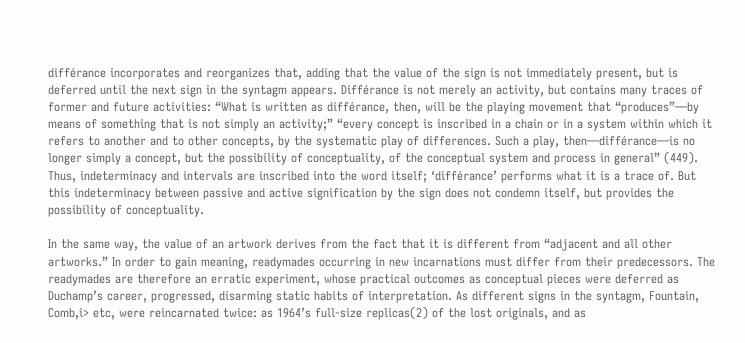différance incorporates and reorganizes that, adding that the value of the sign is not immediately present, but is deferred until the next sign in the syntagm appears. Différance is not merely an activity, but contains many traces of former and future activities: “What is written as différance, then, will be the playing movement that “produces”—by means of something that is not simply an activity;” “every concept is inscribed in a chain or in a system within which it refers to another and to other concepts, by the systematic play of differences. Such a play, then—différance—is no longer simply a concept, but the possibility of conceptuality, of the conceptual system and process in general” (449). Thus, indeterminacy and intervals are inscribed into the word itself; ‘différance’ performs what it is a trace of. But this indeterminacy between passive and active signification by the sign does not condemn itself, but provides the possibility of conceptuality.

In the same way, the value of an artwork derives from the fact that it is different from “adjacent and all other artworks.” In order to gain meaning, readymades occurring in new incarnations must differ from their predecessors. The readymades are therefore an erratic experiment, whose practical outcomes as conceptual pieces were deferred as Duchamp’s career, progressed, disarming static habits of interpretation. As different signs in the syntagm, Fountain, Comb,i> etc, were reincarnated twice: as 1964’s full-size replicas(2) of the lost originals, and as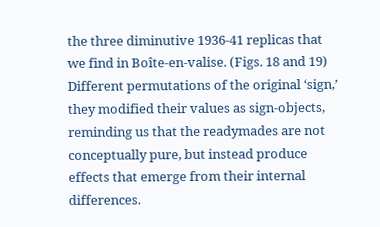the three diminutive 1936-41 replicas that we find in Boîte-en-valise. (Figs. 18 and 19) Different permutations of the original ‘sign,’ they modified their values as sign-objects, reminding us that the readymades are not conceptually pure, but instead produce effects that emerge from their internal differences.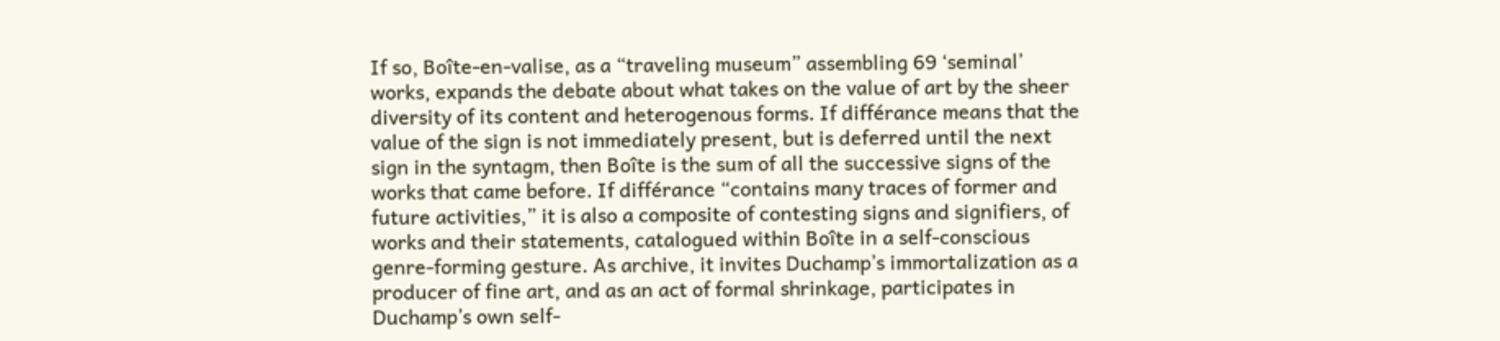If so, Boîte-en-valise, as a “traveling museum” assembling 69 ‘seminal’ works, expands the debate about what takes on the value of art by the sheer diversity of its content and heterogenous forms. If différance means that the value of the sign is not immediately present, but is deferred until the next sign in the syntagm, then Boîte is the sum of all the successive signs of the works that came before. If différance “contains many traces of former and future activities,” it is also a composite of contesting signs and signifiers, of works and their statements, catalogued within Boîte in a self-conscious genre-forming gesture. As archive, it invites Duchamp’s immortalization as a producer of fine art, and as an act of formal shrinkage, participates in Duchamp’s own self-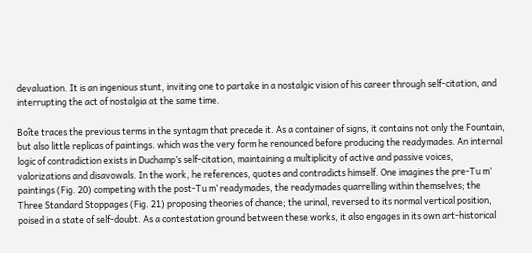devaluation. It is an ingenious stunt, inviting one to partake in a nostalgic vision of his career through self-citation, and interrupting the act of nostalgia at the same time.

Boîte traces the previous terms in the syntagm that precede it. As a container of signs, it contains not only the Fountain, but also little replicas of paintings. which was the very form he renounced before producing the readymades. An internal logic of contradiction exists in Duchamp’s self-citation, maintaining a multiplicity of active and passive voices, valorizations and disavowals. In the work, he references, quotes and contradicts himself. One imagines the pre-Tu m’ paintings (Fig. 20) competing with the post-Tu m’ readymades, the readymades quarrelling within themselves; the Three Standard Stoppages (Fig. 21) proposing theories of chance; the urinal, reversed to its normal vertical position, poised in a state of self-doubt. As a contestation ground between these works, it also engages in its own art-historical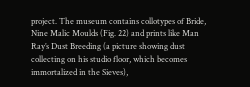project. The museum contains collotypes of Bride, Nine Malic Moulds (Fig. 22) and prints like Man Ray’s Dust Breeding (a picture showing dust collecting on his studio floor, which becomes immortalized in the Sieves),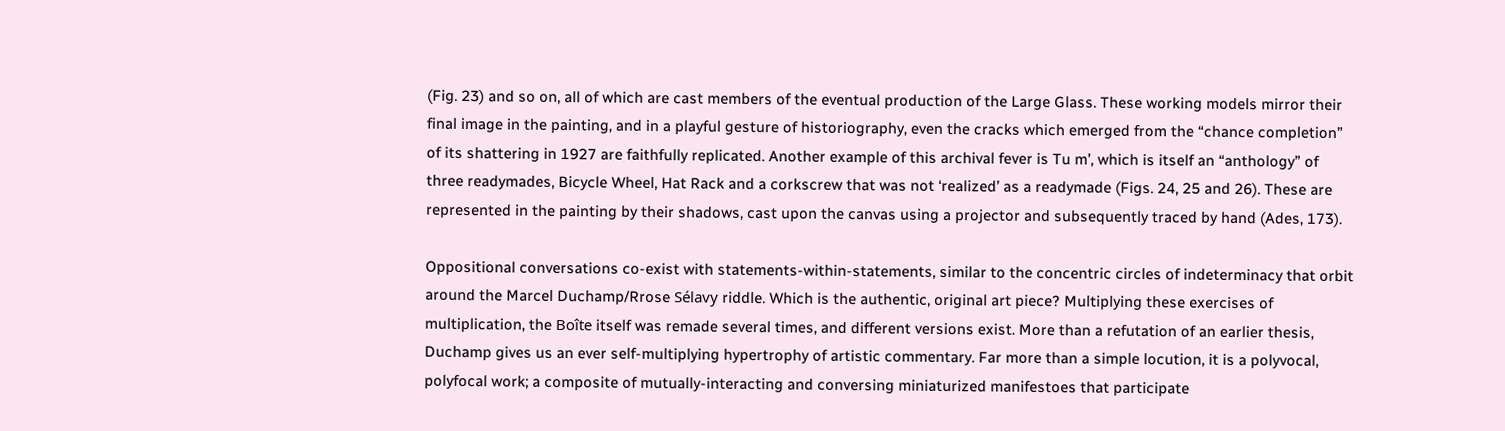(Fig. 23) and so on, all of which are cast members of the eventual production of the Large Glass. These working models mirror their final image in the painting, and in a playful gesture of historiography, even the cracks which emerged from the “chance completion” of its shattering in 1927 are faithfully replicated. Another example of this archival fever is Tu m’, which is itself an “anthology” of three readymades, Bicycle Wheel, Hat Rack and a corkscrew that was not ‘realized’ as a readymade (Figs. 24, 25 and 26). These are represented in the painting by their shadows, cast upon the canvas using a projector and subsequently traced by hand (Ades, 173).

Oppositional conversations co-exist with statements-within-statements, similar to the concentric circles of indeterminacy that orbit around the Marcel Duchamp/Rrose Sélavy riddle. Which is the authentic, original art piece? Multiplying these exercises of multiplication, the Boîte itself was remade several times, and different versions exist. More than a refutation of an earlier thesis, Duchamp gives us an ever self-multiplying hypertrophy of artistic commentary. Far more than a simple locution, it is a polyvocal, polyfocal work; a composite of mutually-interacting and conversing miniaturized manifestoes that participate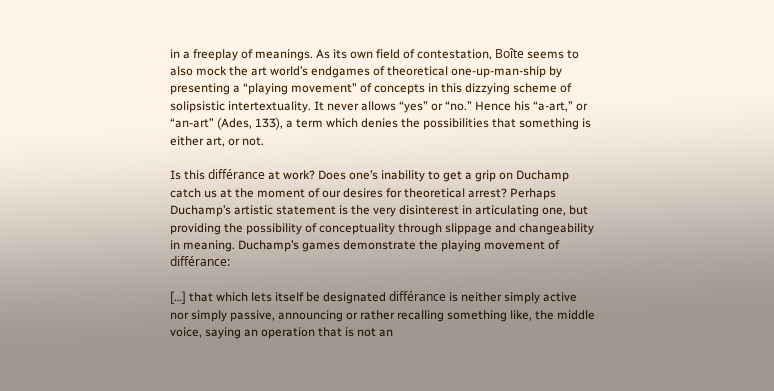in a freeplay of meanings. As its own field of contestation, Boîte seems to also mock the art world’s endgames of theoretical one-up-man-ship by presenting a “playing movement” of concepts in this dizzying scheme of solipsistic intertextuality. It never allows “yes” or “no.” Hence his “a-art,” or “an-art” (Ades, 133), a term which denies the possibilities that something is either art, or not.

Is this différance at work? Does one’s inability to get a grip on Duchamp catch us at the moment of our desires for theoretical arrest? Perhaps Duchamp’s artistic statement is the very disinterest in articulating one, but providing the possibility of conceptuality through slippage and changeability in meaning. Duchamp’s games demonstrate the playing movement of différance:

[…] that which lets itself be designated différance is neither simply active nor simply passive, announcing or rather recalling something like, the middle voice, saying an operation that is not an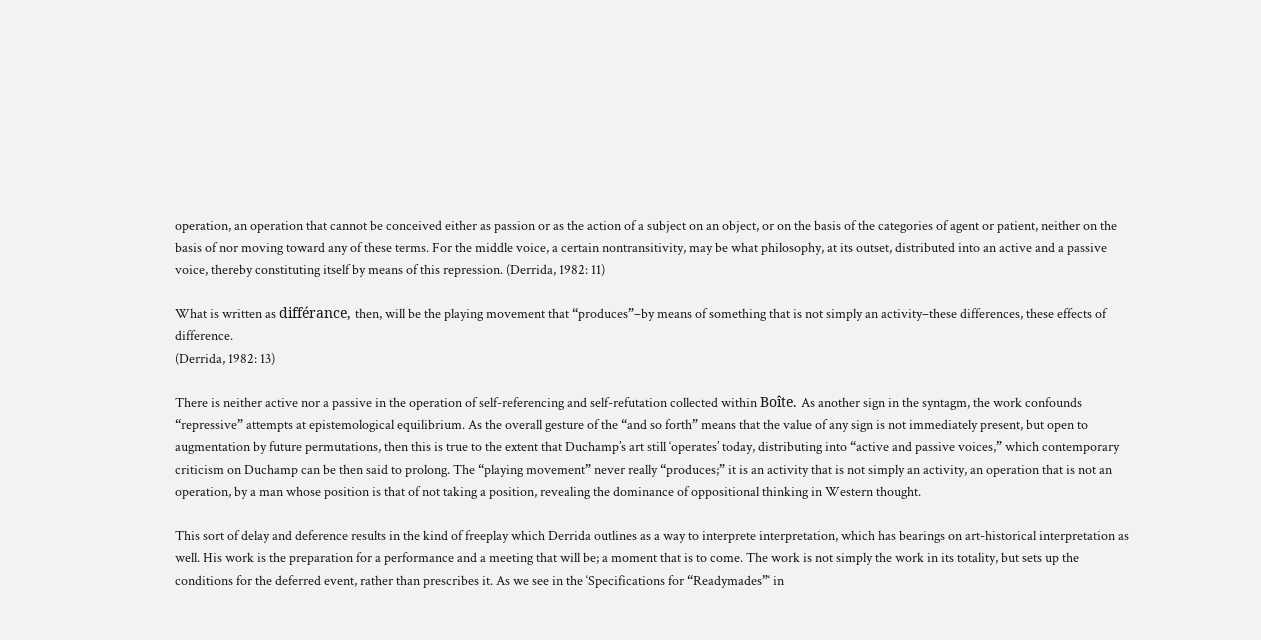operation, an operation that cannot be conceived either as passion or as the action of a subject on an object, or on the basis of the categories of agent or patient, neither on the basis of nor moving toward any of these terms. For the middle voice, a certain nontransitivity, may be what philosophy, at its outset, distributed into an active and a passive voice, thereby constituting itself by means of this repression. (Derrida, 1982: 11)

What is written as différance, then, will be the playing movement that “produces”–by means of something that is not simply an activity–these differences, these effects of difference.
(Derrida, 1982: 13)

There is neither active nor a passive in the operation of self-referencing and self-refutation collected within Boîte. As another sign in the syntagm, the work confounds “repressive” attempts at epistemological equilibrium. As the overall gesture of the “and so forth” means that the value of any sign is not immediately present, but open to augmentation by future permutations, then this is true to the extent that Duchamp’s art still ‘operates’ today, distributing into “active and passive voices,” which contemporary criticism on Duchamp can be then said to prolong. The “playing movement” never really “produces;” it is an activity that is not simply an activity, an operation that is not an operation, by a man whose position is that of not taking a position, revealing the dominance of oppositional thinking in Western thought.

This sort of delay and deference results in the kind of freeplay which Derrida outlines as a way to interprete interpretation, which has bearings on art-historical interpretation as well. His work is the preparation for a performance and a meeting that will be; a moment that is to come. The work is not simply the work in its totality, but sets up the conditions for the deferred event, rather than prescribes it. As we see in the ‘Specifications for “Readymades”‘ in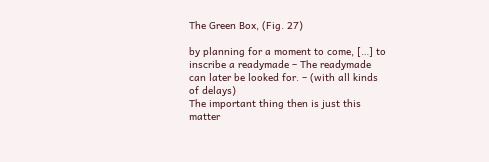The Green Box, (Fig. 27)

by planning for a moment to come, […] to inscribe a readymade – The readymade can later be looked for. – (with all kinds of delays)
The important thing then is just this matter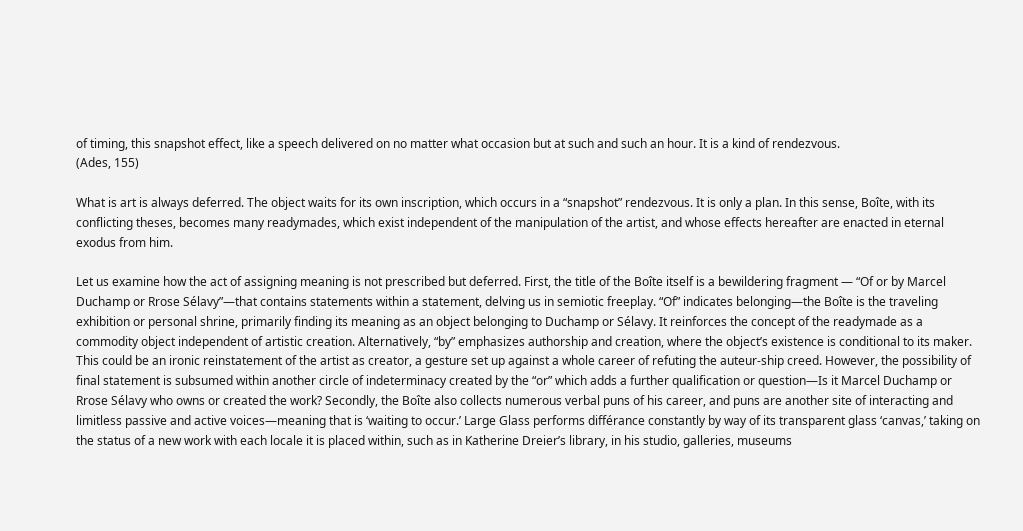of timing, this snapshot effect, like a speech delivered on no matter what occasion but at such and such an hour. It is a kind of rendezvous.
(Ades, 155)

What is art is always deferred. The object waits for its own inscription, which occurs in a “snapshot” rendezvous. It is only a plan. In this sense, Boîte, with its conflicting theses, becomes many readymades, which exist independent of the manipulation of the artist, and whose effects hereafter are enacted in eternal exodus from him.

Let us examine how the act of assigning meaning is not prescribed but deferred. First, the title of the Boîte itself is a bewildering fragment — “Of or by Marcel Duchamp or Rrose Sélavy”—that contains statements within a statement, delving us in semiotic freeplay. “Of” indicates belonging—the Boîte is the traveling exhibition or personal shrine, primarily finding its meaning as an object belonging to Duchamp or Sélavy. It reinforces the concept of the readymade as a commodity object independent of artistic creation. Alternatively, “by” emphasizes authorship and creation, where the object’s existence is conditional to its maker. This could be an ironic reinstatement of the artist as creator, a gesture set up against a whole career of refuting the auteur-ship creed. However, the possibility of final statement is subsumed within another circle of indeterminacy created by the “or” which adds a further qualification or question—Is it Marcel Duchamp or Rrose Sélavy who owns or created the work? Secondly, the Boîte also collects numerous verbal puns of his career, and puns are another site of interacting and limitless passive and active voices—meaning that is ‘waiting to occur.’ Large Glass performs différance constantly by way of its transparent glass ‘canvas,’ taking on the status of a new work with each locale it is placed within, such as in Katherine Dreier’s library, in his studio, galleries, museums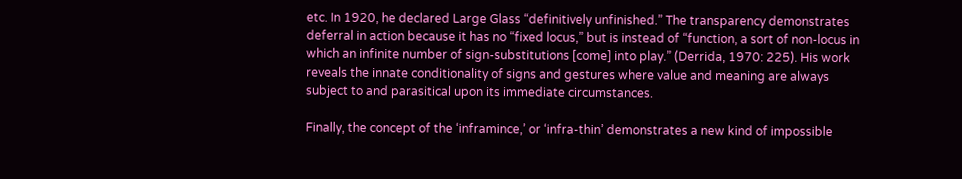etc. In 1920, he declared Large Glass “definitively unfinished.” The transparency demonstrates deferral in action because it has no “fixed locus,” but is instead of “function, a sort of non-locus in which an infinite number of sign-substitutions [come] into play.” (Derrida, 1970: 225). His work reveals the innate conditionality of signs and gestures where value and meaning are always subject to and parasitical upon its immediate circumstances.

Finally, the concept of the ‘inframince,’ or ‘infra-thin’ demonstrates a new kind of impossible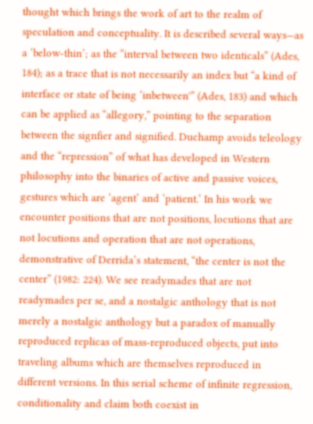thought which brings the work of art to the realm of speculation and conceptuality. It is described several ways—as a ‘below-thin’; as the “interval between two identicals” (Ades, 184); as a trace that is not necessarily an index but “a kind of interface or state of being ‘inbetween'” (Ades, 183) and which can be applied as “allegory,” pointing to the separation between the signfier and signified. Duchamp avoids teleology and the “repression” of what has developed in Western philosophy into the binaries of active and passive voices, gestures which are ‘agent’ and ‘patient.’ In his work we encounter positions that are not positions, locutions that are not locutions and operation that are not operations, demonstrative of Derrida’s statement, “the center is not the center” (1982: 224). We see readymades that are not readymades per se, and a nostalgic anthology that is not merely a nostalgic anthology but a paradox of manually reproduced replicas of mass-reproduced objects, put into traveling albums which are themselves reproduced in different versions. In this serial scheme of infinite regression, conditionality and claim both coexist in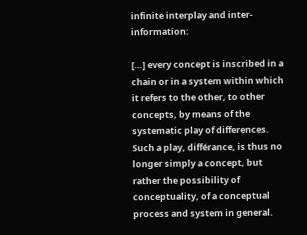infinite interplay and inter-information:

[…] every concept is inscribed in a chain or in a system within which it refers to the other, to other concepts, by means of the systematic play of differences. Such a play, différance, is thus no longer simply a concept, but rather the possibility of conceptuality, of a conceptual process and system in general.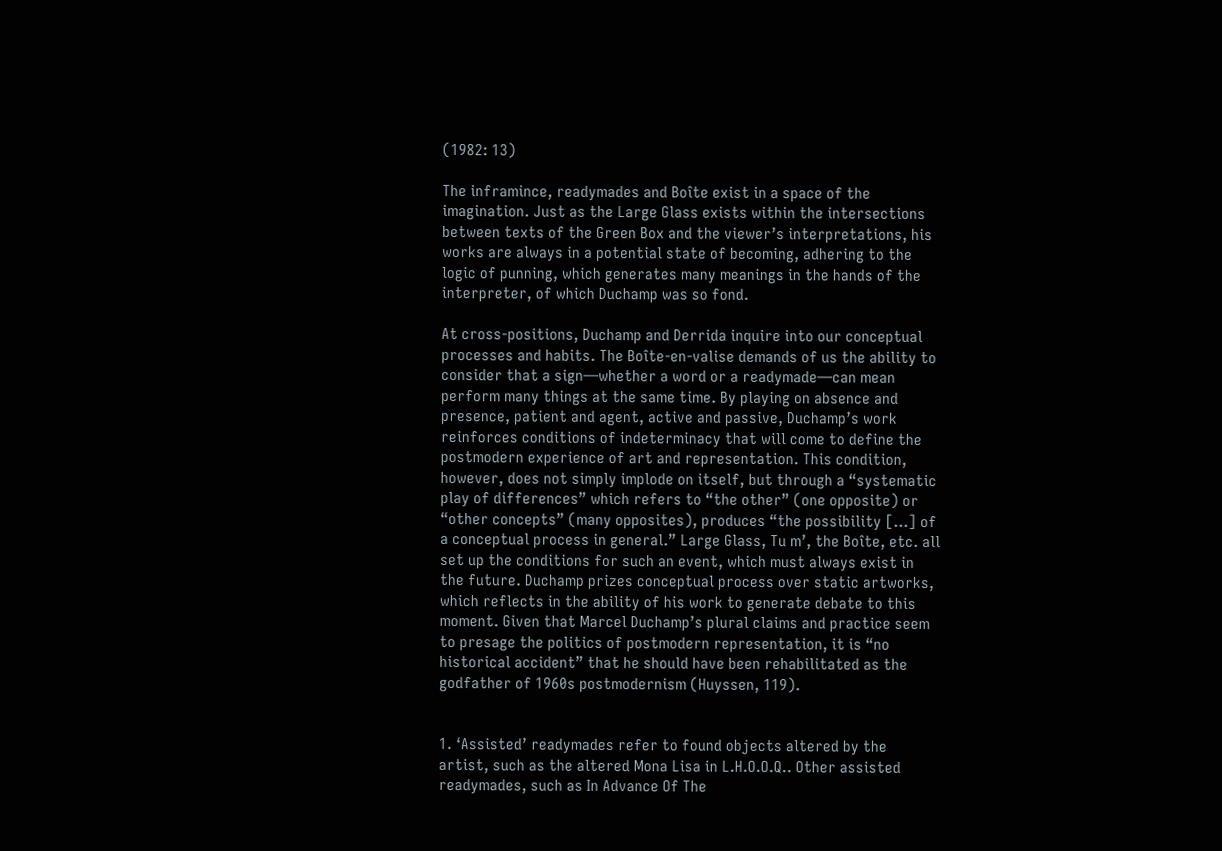(1982: 13)

The inframince, readymades and Boîte exist in a space of the imagination. Just as the Large Glass exists within the intersections between texts of the Green Box and the viewer’s interpretations, his works are always in a potential state of becoming, adhering to the logic of punning, which generates many meanings in the hands of the interpreter, of which Duchamp was so fond.

At cross-positions, Duchamp and Derrida inquire into our conceptual processes and habits. The Boîte-en-valise demands of us the ability to consider that a sign—whether a word or a readymade—can mean perform many things at the same time. By playing on absence and presence, patient and agent, active and passive, Duchamp’s work reinforces conditions of indeterminacy that will come to define the postmodern experience of art and representation. This condition, however, does not simply implode on itself, but through a “systematic play of differences” which refers to “the other” (one opposite) or “other concepts” (many opposites), produces “the possibility […] of a conceptual process in general.” Large Glass, Tu m’, the Boîte, etc. all set up the conditions for such an event, which must always exist in the future. Duchamp prizes conceptual process over static artworks, which reflects in the ability of his work to generate debate to this moment. Given that Marcel Duchamp’s plural claims and practice seem to presage the politics of postmodern representation, it is “no historical accident” that he should have been rehabilitated as the godfather of 1960s postmodernism (Huyssen, 119).


1. ‘Assisted’ readymades refer to found objects altered by the artist, such as the altered Mona Lisa in L.H.O.O.Q.. Other assisted readymades, such as In Advance Of The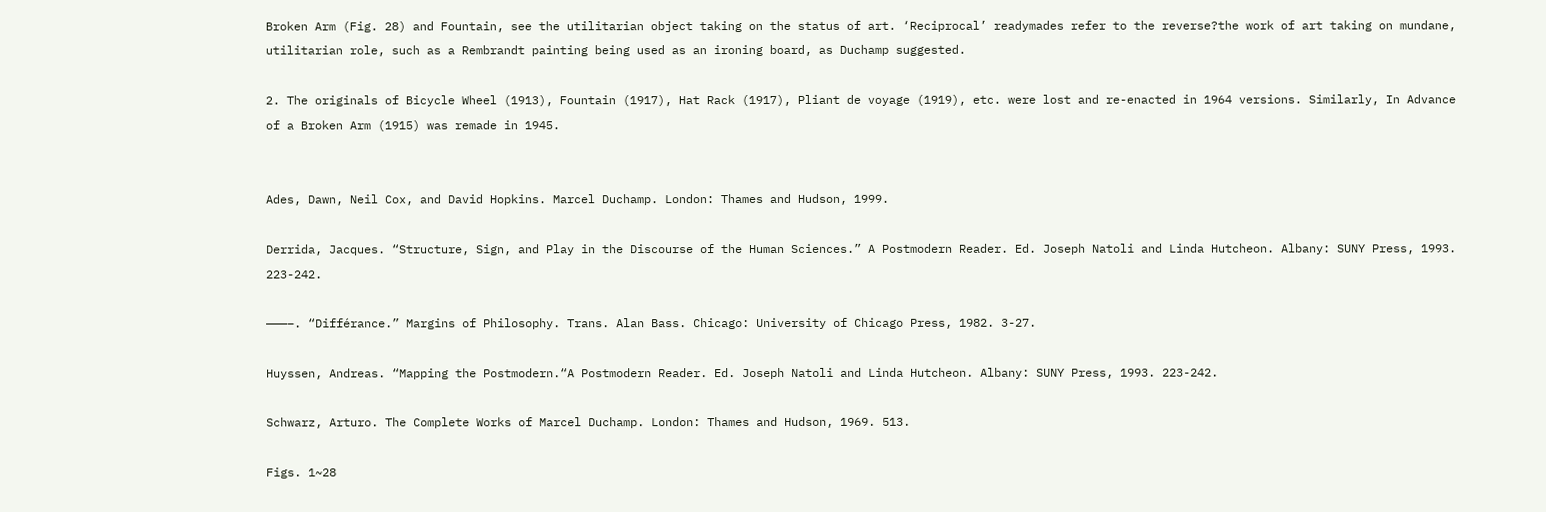Broken Arm (Fig. 28) and Fountain, see the utilitarian object taking on the status of art. ‘Reciprocal’ readymades refer to the reverse?the work of art taking on mundane, utilitarian role, such as a Rembrandt painting being used as an ironing board, as Duchamp suggested.

2. The originals of Bicycle Wheel (1913), Fountain (1917), Hat Rack (1917), Pliant de voyage (1919), etc. were lost and re-enacted in 1964 versions. Similarly, In Advance of a Broken Arm (1915) was remade in 1945.


Ades, Dawn, Neil Cox, and David Hopkins. Marcel Duchamp. London: Thames and Hudson, 1999.

Derrida, Jacques. “Structure, Sign, and Play in the Discourse of the Human Sciences.” A Postmodern Reader. Ed. Joseph Natoli and Linda Hutcheon. Albany: SUNY Press, 1993. 223-242.

———–. “Différance.” Margins of Philosophy. Trans. Alan Bass. Chicago: University of Chicago Press, 1982. 3-27.

Huyssen, Andreas. “Mapping the Postmodern.“A Postmodern Reader. Ed. Joseph Natoli and Linda Hutcheon. Albany: SUNY Press, 1993. 223-242.

Schwarz, Arturo. The Complete Works of Marcel Duchamp. London: Thames and Hudson, 1969. 513.

Figs. 1~28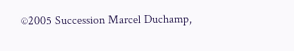©2005 Succession Marcel Duchamp,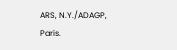ARS, N.Y./ADAGP, Paris.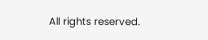All rights reserved.